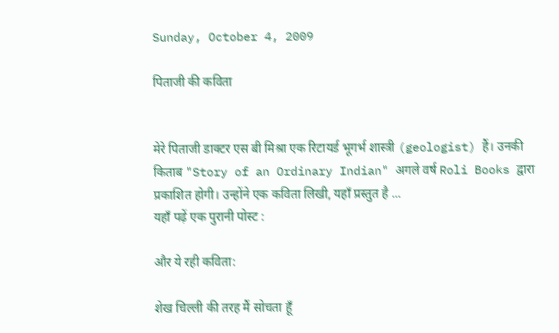Sunday, October 4, 2009

पिताजी की कविता


मेरे पिताजी डाक्टर एस बी मिश्रा एक रिटायर्ड भूगर्भ शास्त्री (geologist) हैं। उनकी किताब "Story of an Ordinary Indian" अगले वर्ष Roli Books द्वारा प्रकाशित होगी। उन्होंने एक कविता लिखी, यहाँ प्रस्तुत है ...
यहाँ पढ़ें एक पुरानी पोस्ट :

और ये रही कविता:

शेख चिल्ली की तरह मैं सोचता हूँ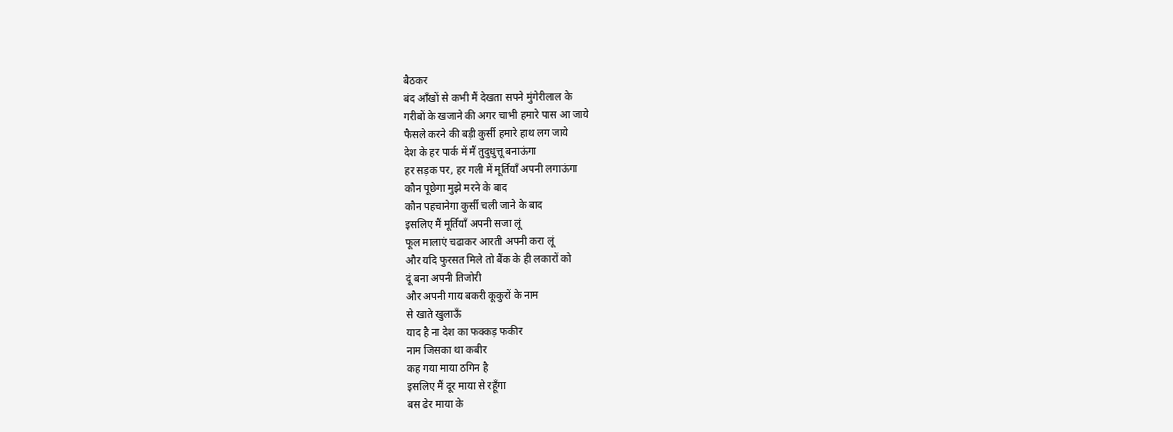बैठकर
बंद आँखों से कभी मैं देखता सपने मुंगेरीलाल के
गरीबों के खजाने की अगर चाभी हमारे पास आ जाये
फैसले करने की बड़ी कुर्सी हमारे हाथ लग जाये
देश के हर पार्क में मैं तुदुधुत्तू बनाऊंगा
हर सड़क पर, हर गली में मूर्तियाँ अपनी लगाऊंगा
कौन पूछेगा मुझे मरने के बाद
कौन पहचानेगा कुर्सी चली जाने के बाद
इसलिए मैं मूर्तियाँ अपनी सजा लूं
फूल मालाएं चढाकर आरती अपनी करा लूं
और यदि फुरसत मिले तो बैंक के ही लकारों को
दूं बना अपनी तिजोरी
और अपनी गाय बकरी कूकुरों के नाम
से खाते खुलाऊँ
याद है ना देश का फक्कड़ फकीर
नाम जिसका था कबीर
कह गया माया ठगिन है
इसलिए मैं दूर माया से रहूँगा
बस ढेर माया के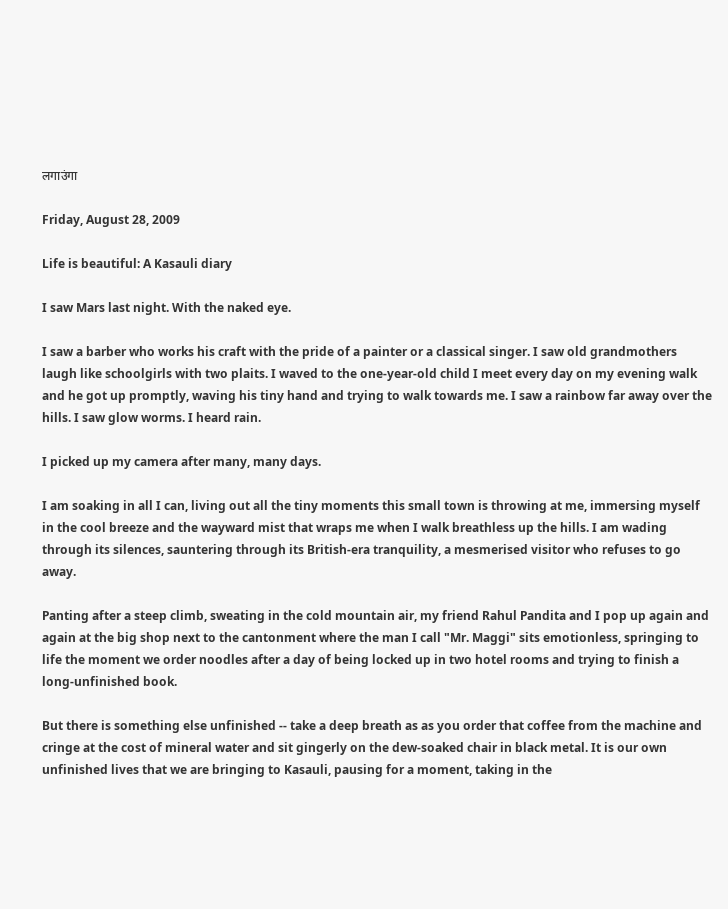लगाउंगा

Friday, August 28, 2009

Life is beautiful: A Kasauli diary

I saw Mars last night. With the naked eye.

I saw a barber who works his craft with the pride of a painter or a classical singer. I saw old grandmothers laugh like schoolgirls with two plaits. I waved to the one-year-old child I meet every day on my evening walk and he got up promptly, waving his tiny hand and trying to walk towards me. I saw a rainbow far away over the hills. I saw glow worms. I heard rain.

I picked up my camera after many, many days.

I am soaking in all I can, living out all the tiny moments this small town is throwing at me, immersing myself in the cool breeze and the wayward mist that wraps me when I walk breathless up the hills. I am wading through its silences, sauntering through its British-era tranquility, a mesmerised visitor who refuses to go away.

Panting after a steep climb, sweating in the cold mountain air, my friend Rahul Pandita and I pop up again and again at the big shop next to the cantonment where the man I call "Mr. Maggi" sits emotionless, springing to life the moment we order noodles after a day of being locked up in two hotel rooms and trying to finish a long-unfinished book.

But there is something else unfinished -- take a deep breath as as you order that coffee from the machine and cringe at the cost of mineral water and sit gingerly on the dew-soaked chair in black metal. It is our own unfinished lives that we are bringing to Kasauli, pausing for a moment, taking in the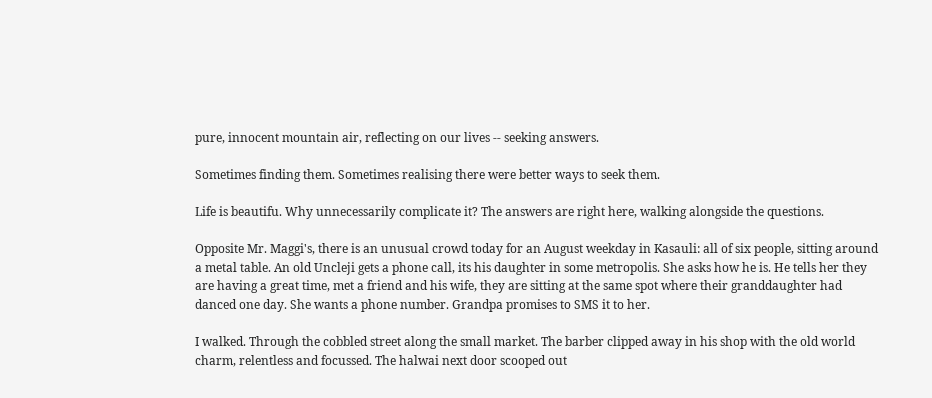pure, innocent mountain air, reflecting on our lives -- seeking answers.

Sometimes finding them. Sometimes realising there were better ways to seek them.

Life is beautifu. Why unnecessarily complicate it? The answers are right here, walking alongside the questions.

Opposite Mr. Maggi's, there is an unusual crowd today for an August weekday in Kasauli: all of six people, sitting around a metal table. An old Uncleji gets a phone call, its his daughter in some metropolis. She asks how he is. He tells her they are having a great time, met a friend and his wife, they are sitting at the same spot where their granddaughter had danced one day. She wants a phone number. Grandpa promises to SMS it to her.

I walked. Through the cobbled street along the small market. The barber clipped away in his shop with the old world charm, relentless and focussed. The halwai next door scooped out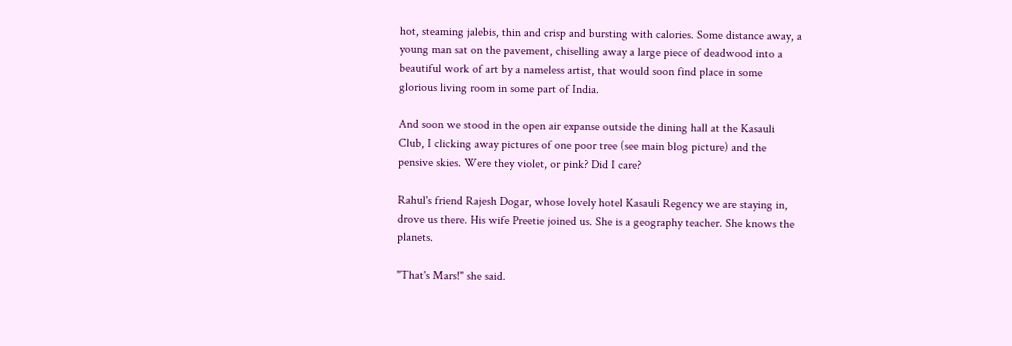hot, steaming jalebis, thin and crisp and bursting with calories. Some distance away, a young man sat on the pavement, chiselling away a large piece of deadwood into a beautiful work of art by a nameless artist, that would soon find place in some glorious living room in some part of India.

And soon we stood in the open air expanse outside the dining hall at the Kasauli Club, I clicking away pictures of one poor tree (see main blog picture) and the pensive skies. Were they violet, or pink? Did I care?

Rahul's friend Rajesh Dogar, whose lovely hotel Kasauli Regency we are staying in, drove us there. His wife Preetie joined us. She is a geography teacher. She knows the planets.

"That's Mars!" she said.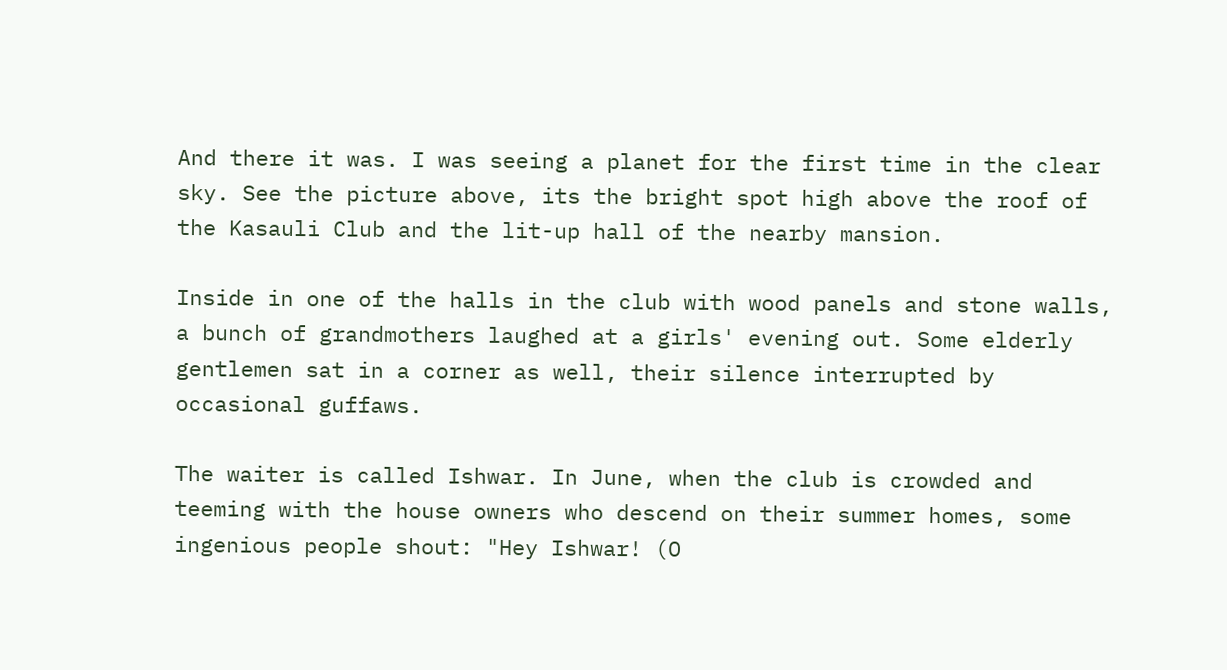And there it was. I was seeing a planet for the first time in the clear sky. See the picture above, its the bright spot high above the roof of the Kasauli Club and the lit-up hall of the nearby mansion.

Inside in one of the halls in the club with wood panels and stone walls, a bunch of grandmothers laughed at a girls' evening out. Some elderly gentlemen sat in a corner as well, their silence interrupted by occasional guffaws.

The waiter is called Ishwar. In June, when the club is crowded and teeming with the house owners who descend on their summer homes, some ingenious people shout: "Hey Ishwar! (O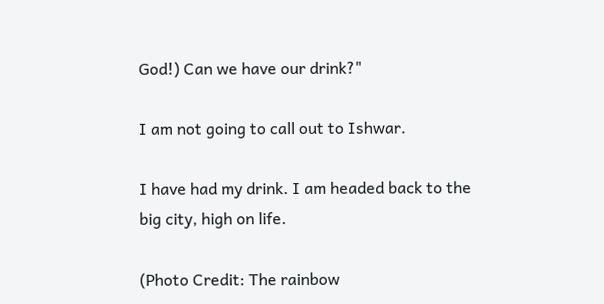God!) Can we have our drink?"

I am not going to call out to Ishwar.

I have had my drink. I am headed back to the big city, high on life.

(Photo Credit: The rainbow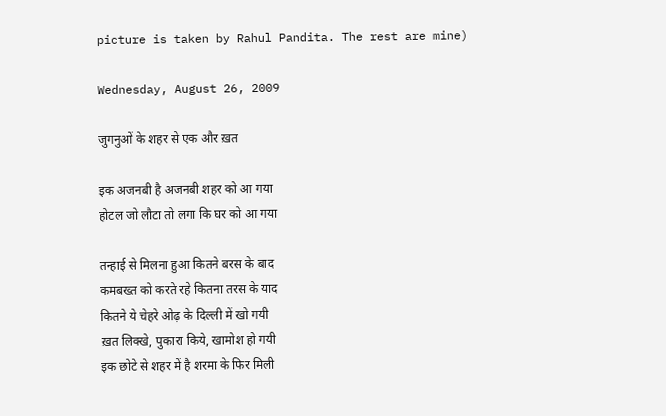picture is taken by Rahul Pandita. The rest are mine)

Wednesday, August 26, 2009

जुगनुओं के शहर से एक और ख़त

इक अजनबी है अजनबी शहर को आ गया
होटल जो लौटा तो लगा कि घर को आ गया

तन्हाई से मिलना हुआ कितने बरस के बाद
कमबख्त को करते रहे कितना तरस के याद
कितने ये चेहरे ओढ़ के दिल्ली में खो गयी
ख़त लिक्खे, पुकारा किये, खामोश हो गयी
इक छोटे से शहर में है शरमा के फिर मिली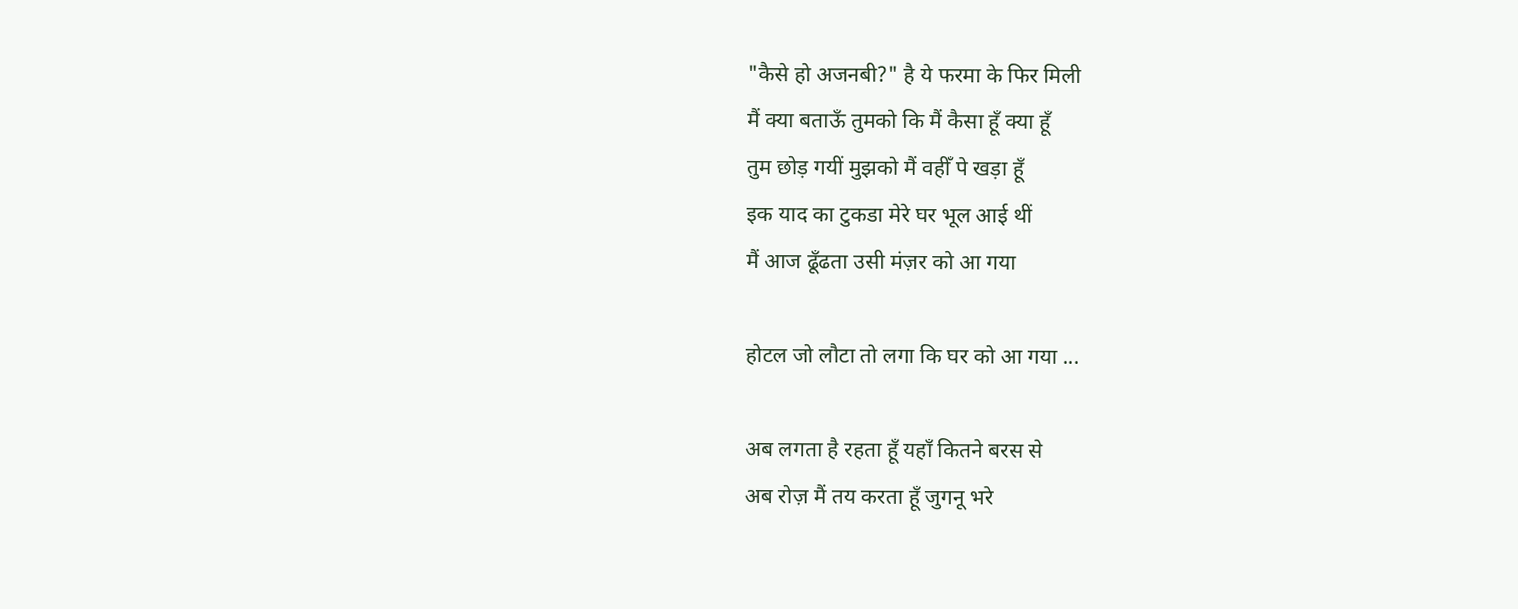"कैसे हो अजनबी?" है ये फरमा के फिर मिली
मैं क्या बताऊँ तुमको कि मैं कैसा हूँ क्या हूँ
तुम छोड़ गयीं मुझको मैं वहीँ पे खड़ा हूँ
इक याद का टुकडा मेरे घर भूल आई थीं
मैं आज ढूँढता उसी मंज़र को आ गया

होटल जो लौटा तो लगा कि घर को आ गया ...

अब लगता है रहता हूँ यहाँ कितने बरस से
अब रोज़ मैं तय करता हूँ जुगनू भरे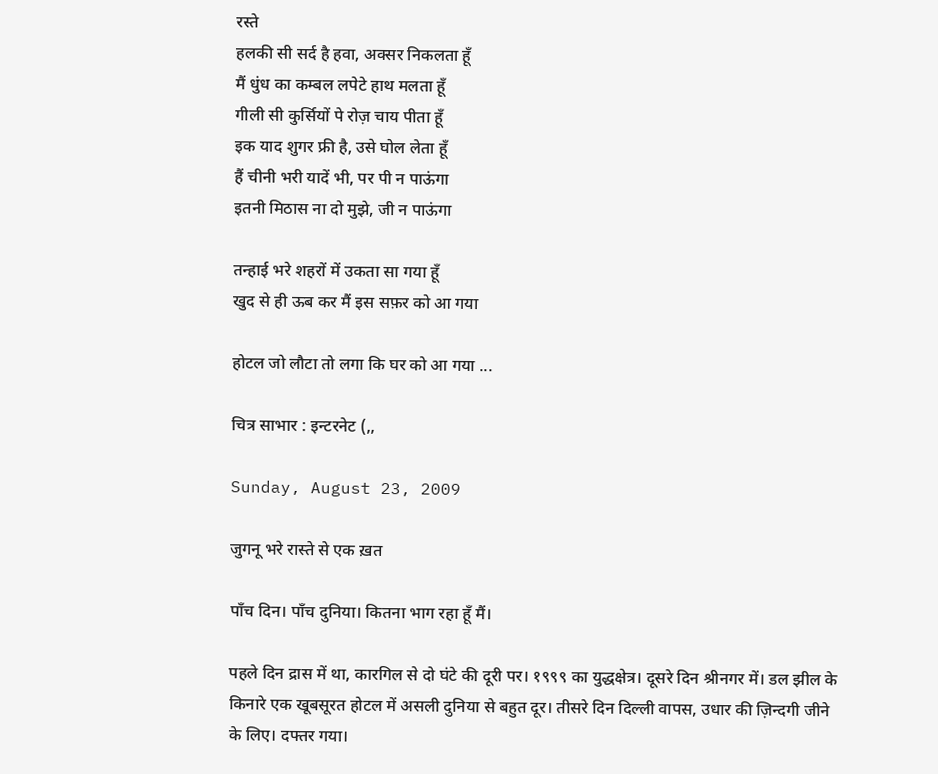रस्ते
हलकी सी सर्द है हवा, अक्सर निकलता हूँ
मैं धुंध का कम्बल लपेटे हाथ मलता हूँ
गीली सी कुर्सियों पे रोज़ चाय पीता हूँ
इक याद शुगर फ्री है, उसे घोल लेता हूँ
हैं चीनी भरी यादें भी, पर पी न पाऊंगा
इतनी मिठास ना दो मुझे, जी न पाऊंगा

तन्हाई भरे शहरों में उकता सा गया हूँ
खुद से ही ऊब कर मैं इस सफ़र को आ गया

होटल जो लौटा तो लगा कि घर को आ गया ...

चित्र साभार : इन्टरनेट (,,

Sunday, August 23, 2009

जुगनू भरे रास्ते से एक ख़त

पाँच दिन। पाँच दुनिया। कितना भाग रहा हूँ मैं।

पहले दिन द्रास में था, कारगिल से दो घंटे की दूरी पर। १९९९ का युद्धक्षेत्र। दूसरे दिन श्रीनगर में। डल झील के किनारे एक खूबसूरत होटल में असली दुनिया से बहुत दूर। तीसरे दिन दिल्ली वापस, उधार की ज़िन्दगी जीने के लिए। दफ्तर गया।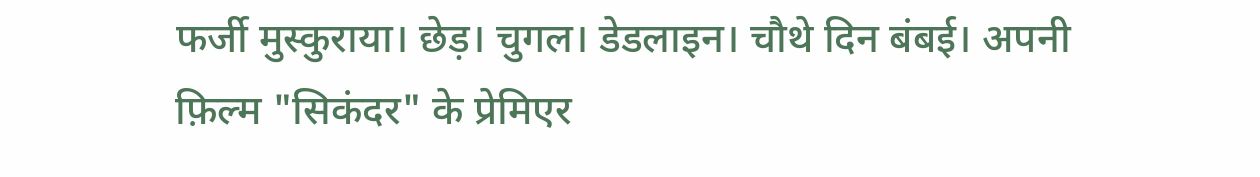फर्जी मुस्कुराया। छेड़। चुगल। डेडलाइन। चौथे दिन बंबई। अपनी फ़िल्म "सिकंदर" के प्रेमिएर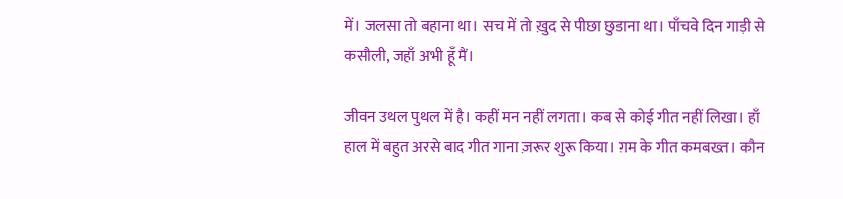में। जलसा तो बहाना था। सच में तो ख़ुद से पीछा छुडाना था। पाँचवे दिन गाड़ी से कसौली, जहाँ अभी हूँ मैं।

जीवन उथल पुथल में है। कहीं मन नहीं लगता। कब से कोई गीत नहीं लिखा। हाँ हाल में बहुत अरसे बाद गीत गाना ज़रूर शुरू किया। ग़म के गीत कमबख्त। कौन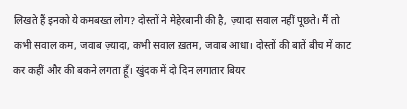लिखते हैं इनको ये कमबख्त लोग? दोस्तों ने मेहेरबानी की है, ज़्यादा सवाल नहीं पूछते। मैं तो कभी सवाल कम, जवाब ज़्यादा, कभी सवाल ख़तम, जवाब आधा। दोस्तों की बातें बीच में काट कर कहीं और की बकने लगता हूँ। खुंदक में दो दिन लगातार बियर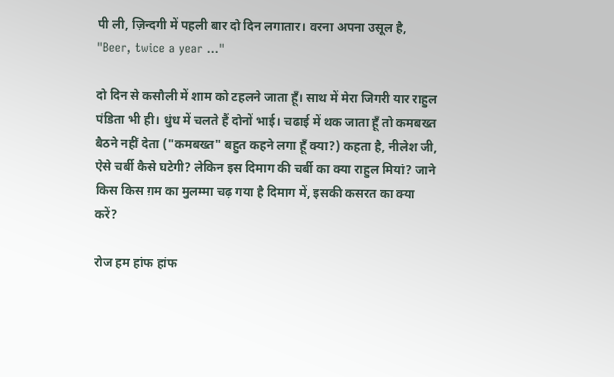पी ली, ज़िन्दगी में पहली बार दो दिन लगातार। वरना अपना उसूल है, "Beer, twice a year ..."

दो दिन से कसौली में शाम को टहलने जाता हूँ। साथ में मेरा जिगरी यार राहुल पंडिता भी ही। धुंध में चलते हैं दोनों भाई। चढाई में थक जाता हूँ तो कमबख्त बैठने नहीं देता ("कमबख्त" बहुत कहने लगा हूँ क्या?) कहता है, नीलेश जी, ऐसे चर्बी कैसे घटेगी? लेकिन इस दिमाग की चर्बी का क्या राहुल मियां? जाने किस किस ग़म का मुलम्मा चढ़ गया है दिमाग में, इसकी कसरत का क्या करें?

रोज हम हांफ हांफ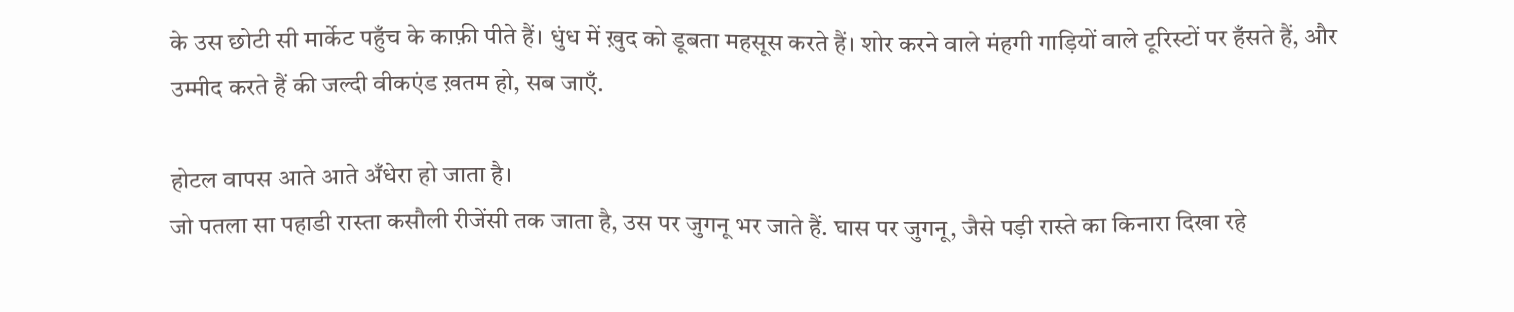के उस छोटी सी मार्केट पहुँच के काफ़ी पीते हैं। धुंध में ख़ुद को डूबता महसूस करते हैं। शोर करने वाले मंहगी गाड़ियों वाले टूरिस्टों पर हँसते हैं, और उम्मीद करते हैं की जल्दी वीकएंड ख़तम हो, सब जाएँ.

होटल वापस आते आते अँधेरा हो जाता है।
जो पतला सा पहाडी रास्ता कसौली रीजेंसी तक जाता है, उस पर जुगनू भर जाते हैं. घास पर जुगनू, जैसे पड़ी रास्ते का किनारा दिखा रहे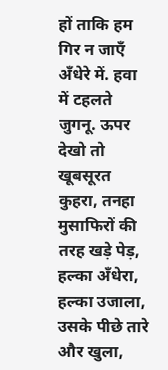हों ताकि हम गिर न जाएँ अँधेरे में. हवा में टहलते जुगनू. ऊपर देखो तो खूबसूरत कुहरा, तनहा मुसाफिरों की तरह खड़े पेड़, हल्का अँधेरा, हल्का उजाला, उसके पीछे तारे और खुला,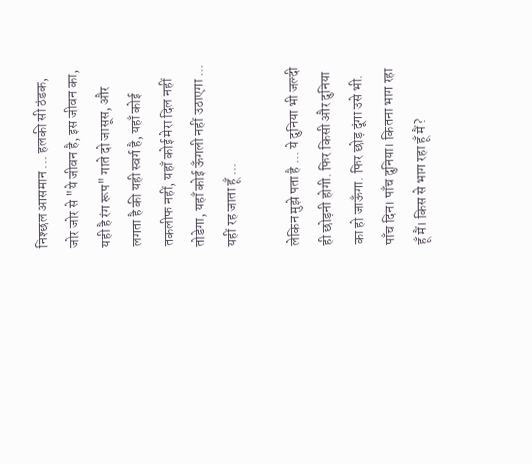निश्छल आसमान ... हलकी सी ठंडक, जोर जोर से "ये जीवन है, इस जीवन का, यही है रंग रूप" गाते दो जासूस, और लगता है की यही स्वर्ग है, यहाँ कोई तकलीफ नहीं, यहाँ कोई मेरा दिल नहीं तोडेगा, यहाँ कोई ऊँगली नहीं उठाएगा ... यहीं रह जाता हूँ ...

लेकिन मुझे पता है ... ये दुनिया भी जल्दी ही छोड़नी होगी. फिर किसी और दुनिया का हो जाऊँगा. फिर छोड़ दूंगा उसे भी.
पाँच दिन। पाँच दुनिया। कितना भाग रहा हूँ मैं। किस से भाग रहा हूँ मैं?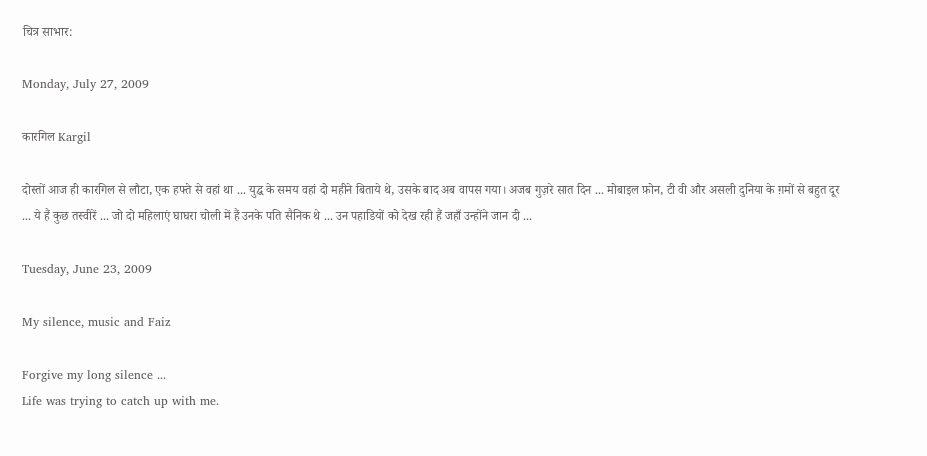चित्र साभार:

Monday, July 27, 2009

कारगिल Kargil

दोस्तों आज ही कारगिल से लौटा, एक हफ्ते से वहां था ... युद्घ के समय वहां दो महीने बिताये थे, उसके बाद अब वापस गया। अजब गुज़रे सात दिन ... मोबाइल फ़ोन, टी वी और असली दुनिया के ग़मों से बहुत दूर ... ये हैं कुछ तस्वीरें ... जो दो महिलाएं घाघरा चोली में हैं उनके पति सैनिक थे ... उन पहाडियों को देख रही हैं जहाँ उन्होंने जान दी ...

Tuesday, June 23, 2009

My silence, music and Faiz

Forgive my long silence ...
Life was trying to catch up with me.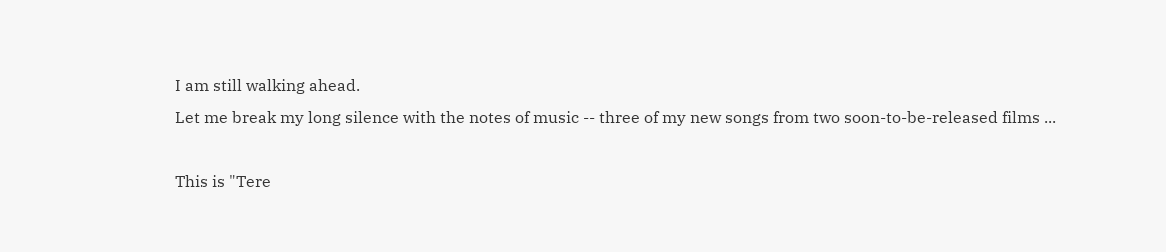I am still walking ahead.
Let me break my long silence with the notes of music -- three of my new songs from two soon-to-be-released films ...

This is "Tere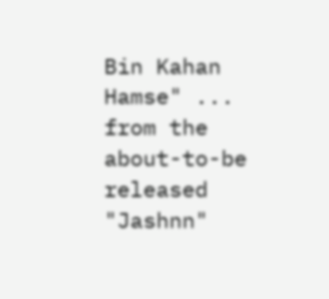Bin Kahan Hamse" ... from the about-to-be released "Jashnn"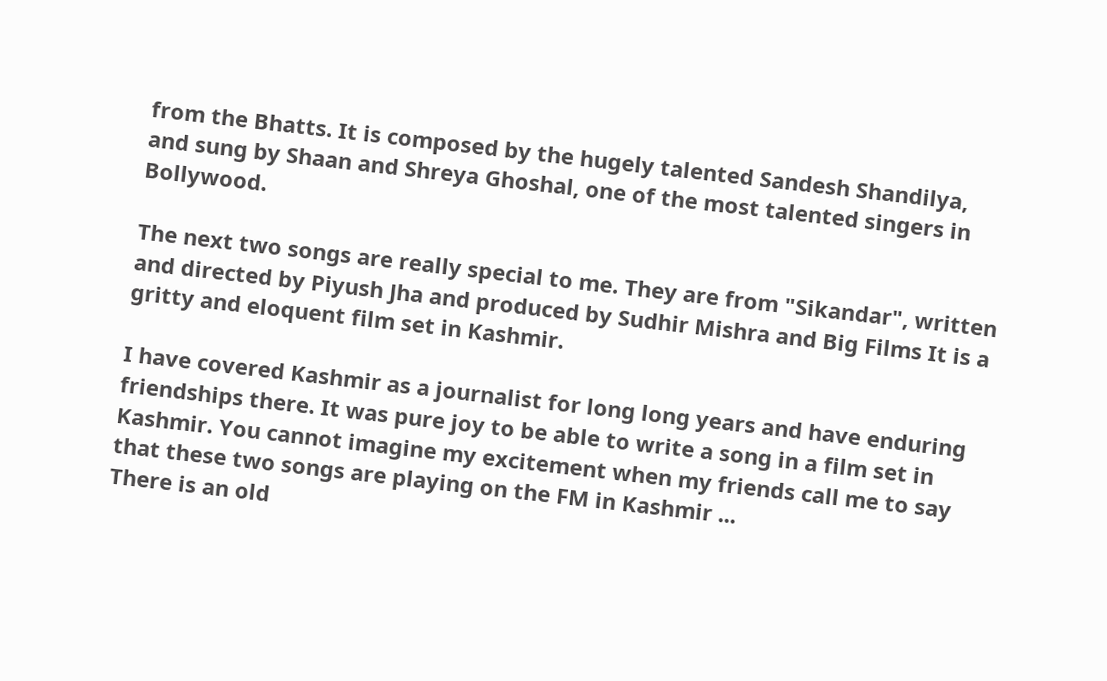from the Bhatts. It is composed by the hugely talented Sandesh Shandilya, and sung by Shaan and Shreya Ghoshal, one of the most talented singers in Bollywood.

The next two songs are really special to me. They are from "Sikandar", written and directed by Piyush Jha and produced by Sudhir Mishra and Big Films It is a gritty and eloquent film set in Kashmir.

I have covered Kashmir as a journalist for long long years and have enduring friendships there. It was pure joy to be able to write a song in a film set in Kashmir. You cannot imagine my excitement when my friends call me to say that these two songs are playing on the FM in Kashmir ...
There is an old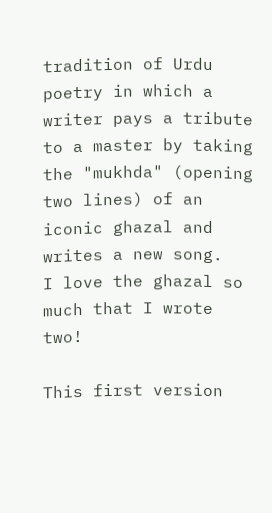tradition of Urdu poetry in which a writer pays a tribute to a master by taking the "mukhda" (opening two lines) of an iconic ghazal and writes a new song.
I love the ghazal so much that I wrote two!

This first version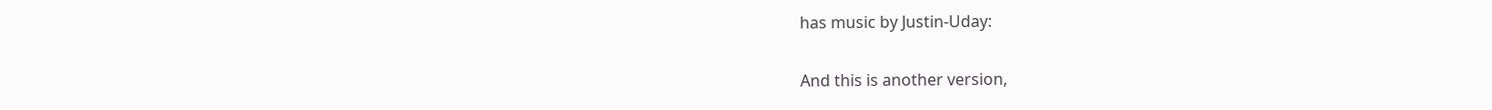has music by Justin-Uday:

And this is another version,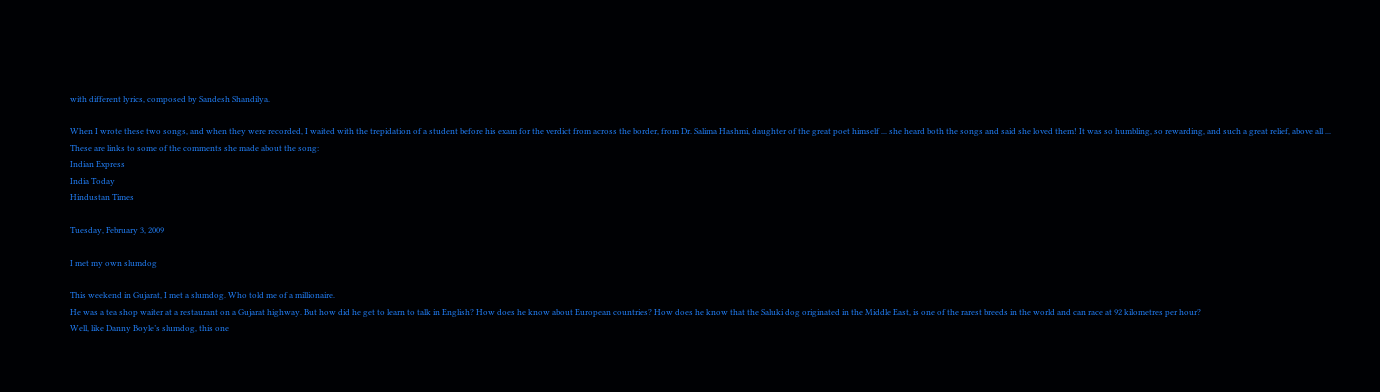with different lyrics, composed by Sandesh Shandilya.

When I wrote these two songs, and when they were recorded, I waited with the trepidation of a student before his exam for the verdict from across the border, from Dr. Salima Hashmi, daughter of the great poet himself ... she heard both the songs and said she loved them! It was so humbling, so rewarding, and such a great relief, above all ...
These are links to some of the comments she made about the song:
Indian Express
India Today
Hindustan Times

Tuesday, February 3, 2009

I met my own slumdog

This weekend in Gujarat, I met a slumdog. Who told me of a millionaire.
He was a tea shop waiter at a restaurant on a Gujarat highway. But how did he get to learn to talk in English? How does he know about European countries? How does he know that the Saluki dog originated in the Middle East, is one of the rarest breeds in the world and can race at 92 kilometres per hour?
Well, like Danny Boyle’s slumdog, this one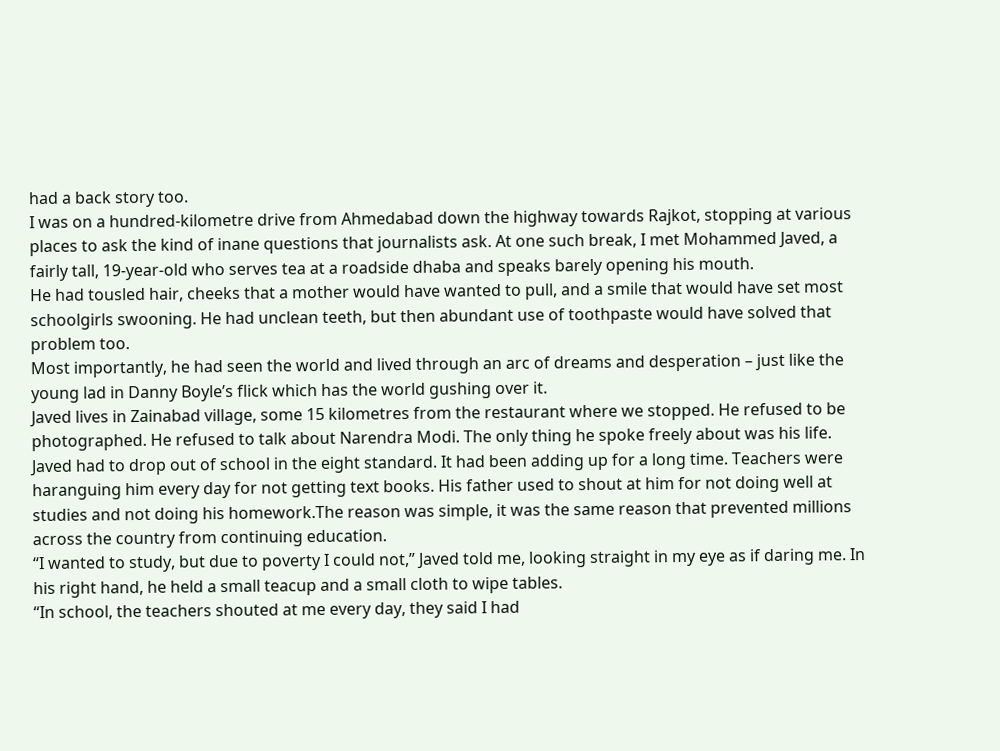had a back story too.
I was on a hundred-kilometre drive from Ahmedabad down the highway towards Rajkot, stopping at various places to ask the kind of inane questions that journalists ask. At one such break, I met Mohammed Javed, a fairly tall, 19-year-old who serves tea at a roadside dhaba and speaks barely opening his mouth.
He had tousled hair, cheeks that a mother would have wanted to pull, and a smile that would have set most schoolgirls swooning. He had unclean teeth, but then abundant use of toothpaste would have solved that problem too.
Most importantly, he had seen the world and lived through an arc of dreams and desperation – just like the young lad in Danny Boyle’s flick which has the world gushing over it.
Javed lives in Zainabad village, some 15 kilometres from the restaurant where we stopped. He refused to be photographed. He refused to talk about Narendra Modi. The only thing he spoke freely about was his life.
Javed had to drop out of school in the eight standard. It had been adding up for a long time. Teachers were haranguing him every day for not getting text books. His father used to shout at him for not doing well at studies and not doing his homework.The reason was simple, it was the same reason that prevented millions across the country from continuing education.
“I wanted to study, but due to poverty I could not,” Javed told me, looking straight in my eye as if daring me. In his right hand, he held a small teacup and a small cloth to wipe tables.
“In school, the teachers shouted at me every day, they said I had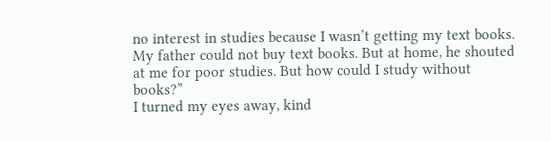no interest in studies because I wasn’t getting my text books. My father could not buy text books. But at home, he shouted at me for poor studies. But how could I study without books?”
I turned my eyes away, kind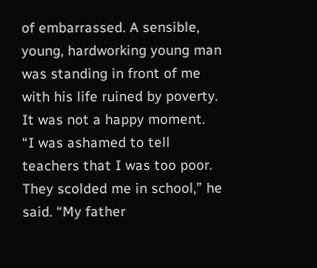of embarrassed. A sensible, young, hardworking young man was standing in front of me with his life ruined by poverty. It was not a happy moment.
“I was ashamed to tell teachers that I was too poor. They scolded me in school,” he said. “My father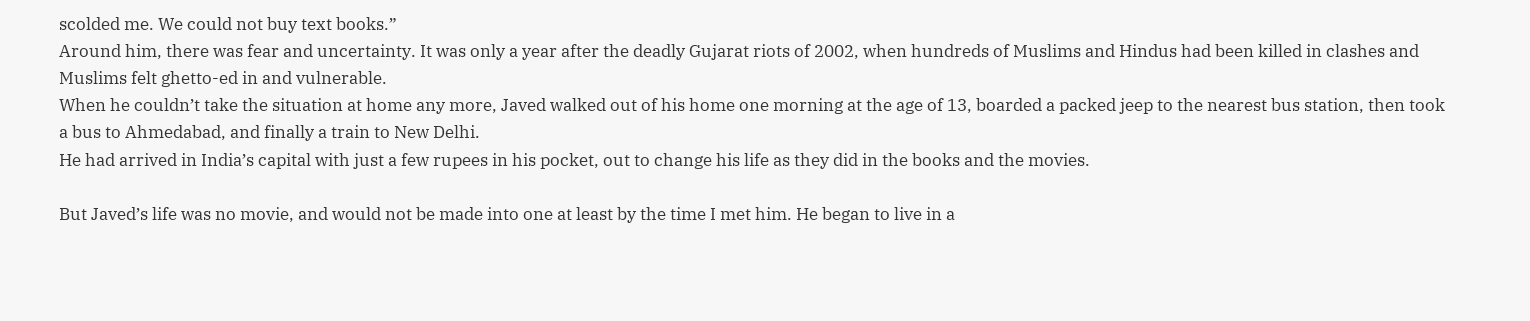scolded me. We could not buy text books.”
Around him, there was fear and uncertainty. It was only a year after the deadly Gujarat riots of 2002, when hundreds of Muslims and Hindus had been killed in clashes and Muslims felt ghetto-ed in and vulnerable.
When he couldn’t take the situation at home any more, Javed walked out of his home one morning at the age of 13, boarded a packed jeep to the nearest bus station, then took a bus to Ahmedabad, and finally a train to New Delhi.
He had arrived in India’s capital with just a few rupees in his pocket, out to change his life as they did in the books and the movies.

But Javed’s life was no movie, and would not be made into one at least by the time I met him. He began to live in a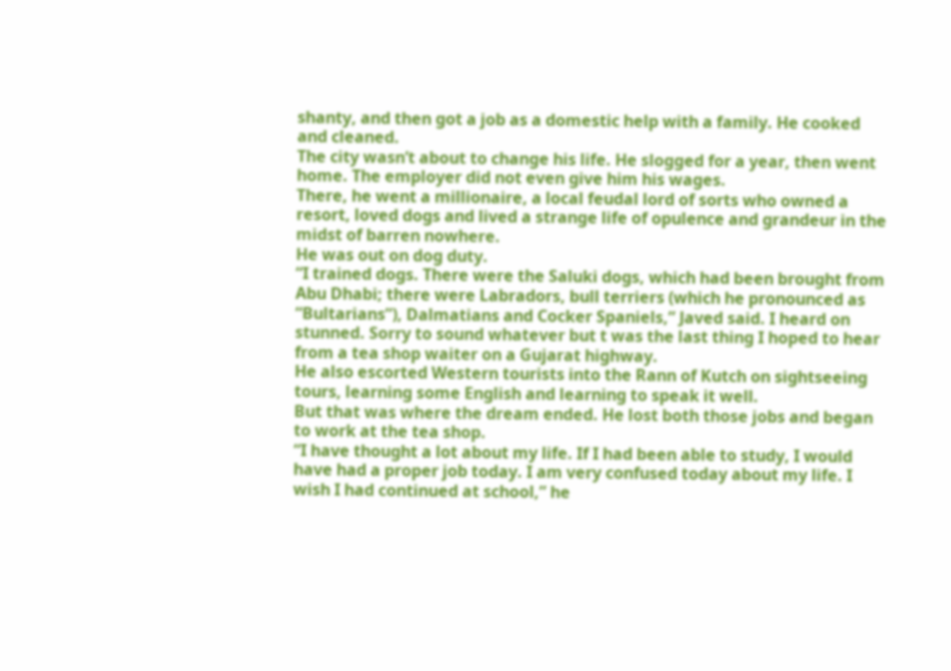shanty, and then got a job as a domestic help with a family. He cooked and cleaned.
The city wasn’t about to change his life. He slogged for a year, then went home. The employer did not even give him his wages.
There, he went a millionaire, a local feudal lord of sorts who owned a resort, loved dogs and lived a strange life of opulence and grandeur in the midst of barren nowhere.
He was out on dog duty.
“I trained dogs. There were the Saluki dogs, which had been brought from Abu Dhabi; there were Labradors, bull terriers (which he pronounced as “Bultarians”), Dalmatians and Cocker Spaniels,” Javed said. I heard on stunned. Sorry to sound whatever but t was the last thing I hoped to hear from a tea shop waiter on a Gujarat highway.
He also escorted Western tourists into the Rann of Kutch on sightseeing tours, learning some English and learning to speak it well.
But that was where the dream ended. He lost both those jobs and began to work at the tea shop.
“I have thought a lot about my life. If I had been able to study, I would have had a proper job today. I am very confused today about my life. I wish I had continued at school,” he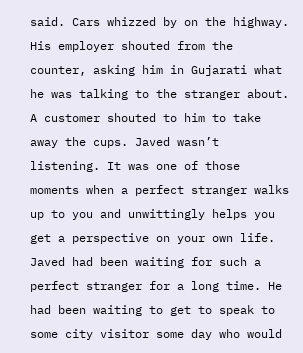said. Cars whizzed by on the highway.
His employer shouted from the counter, asking him in Gujarati what he was talking to the stranger about. A customer shouted to him to take away the cups. Javed wasn’t listening. It was one of those moments when a perfect stranger walks up to you and unwittingly helps you get a perspective on your own life.
Javed had been waiting for such a perfect stranger for a long time. He had been waiting to get to speak to some city visitor some day who would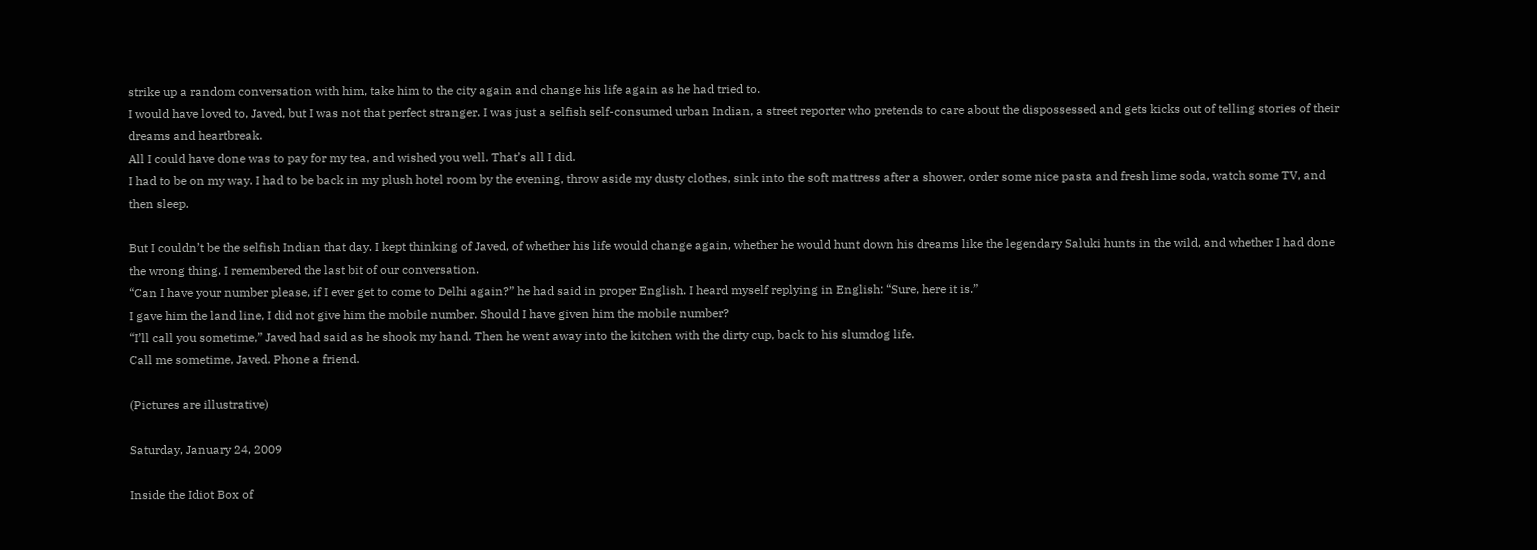strike up a random conversation with him, take him to the city again and change his life again as he had tried to.
I would have loved to, Javed, but I was not that perfect stranger. I was just a selfish self-consumed urban Indian, a street reporter who pretends to care about the dispossessed and gets kicks out of telling stories of their dreams and heartbreak.
All I could have done was to pay for my tea, and wished you well. That’s all I did.
I had to be on my way. I had to be back in my plush hotel room by the evening, throw aside my dusty clothes, sink into the soft mattress after a shower, order some nice pasta and fresh lime soda, watch some TV, and then sleep.

But I couldn’t be the selfish Indian that day. I kept thinking of Javed, of whether his life would change again, whether he would hunt down his dreams like the legendary Saluki hunts in the wild, and whether I had done the wrong thing. I remembered the last bit of our conversation.
“Can I have your number please, if I ever get to come to Delhi again?” he had said in proper English. I heard myself replying in English: “Sure, here it is.”
I gave him the land line, I did not give him the mobile number. Should I have given him the mobile number?
“I’ll call you sometime,” Javed had said as he shook my hand. Then he went away into the kitchen with the dirty cup, back to his slumdog life.
Call me sometime, Javed. Phone a friend.

(Pictures are illustrative)

Saturday, January 24, 2009

Inside the Idiot Box of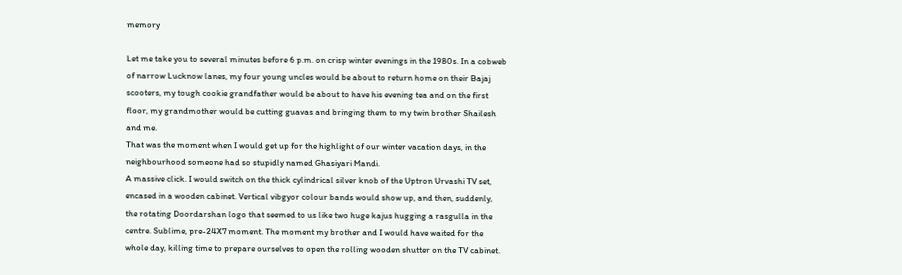memory

Let me take you to several minutes before 6 p.m. on crisp winter evenings in the 1980s. In a cobweb of narrow Lucknow lanes, my four young uncles would be about to return home on their Bajaj scooters, my tough cookie grandfather would be about to have his evening tea and on the first floor, my grandmother would be cutting guavas and bringing them to my twin brother Shailesh and me.
That was the moment when I would get up for the highlight of our winter vacation days, in the neighbourhood someone had so stupidly named Ghasiyari Mandi.
A massive click. I would switch on the thick cylindrical silver knob of the Uptron Urvashi TV set, encased in a wooden cabinet. Vertical vibgyor colour bands would show up, and then, suddenly, the rotating Doordarshan logo that seemed to us like two huge kajus hugging a rasgulla in the centre. Sublime, pre-24X7 moment. The moment my brother and I would have waited for the whole day, killing time to prepare ourselves to open the rolling wooden shutter on the TV cabinet.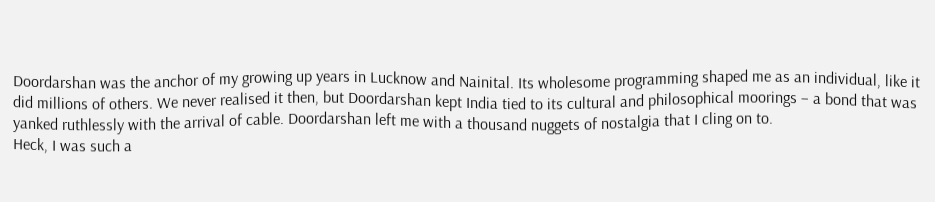Doordarshan was the anchor of my growing up years in Lucknow and Nainital. Its wholesome programming shaped me as an individual, like it did millions of others. We never realised it then, but Doordarshan kept India tied to its cultural and philosophical moorings – a bond that was yanked ruthlessly with the arrival of cable. Doordarshan left me with a thousand nuggets of nostalgia that I cling on to.
Heck, I was such a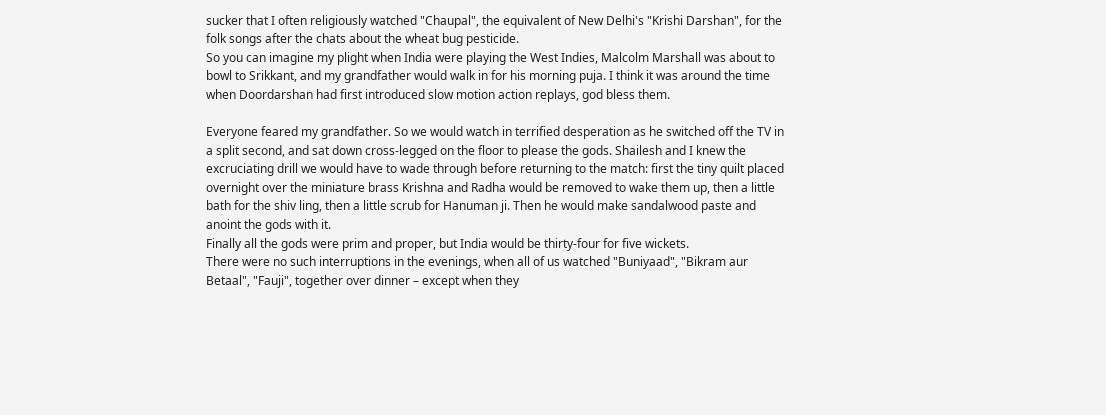sucker that I often religiously watched "Chaupal", the equivalent of New Delhi's "Krishi Darshan", for the folk songs after the chats about the wheat bug pesticide.
So you can imagine my plight when India were playing the West Indies, Malcolm Marshall was about to bowl to Srikkant, and my grandfather would walk in for his morning puja. I think it was around the time when Doordarshan had first introduced slow motion action replays, god bless them.

Everyone feared my grandfather. So we would watch in terrified desperation as he switched off the TV in a split second, and sat down cross-legged on the floor to please the gods. Shailesh and I knew the excruciating drill we would have to wade through before returning to the match: first the tiny quilt placed overnight over the miniature brass Krishna and Radha would be removed to wake them up, then a little bath for the shiv ling, then a little scrub for Hanuman ji. Then he would make sandalwood paste and anoint the gods with it.
Finally all the gods were prim and proper, but India would be thirty-four for five wickets.
There were no such interruptions in the evenings, when all of us watched "Buniyaad", "Bikram aur Betaal", "Fauji", together over dinner – except when they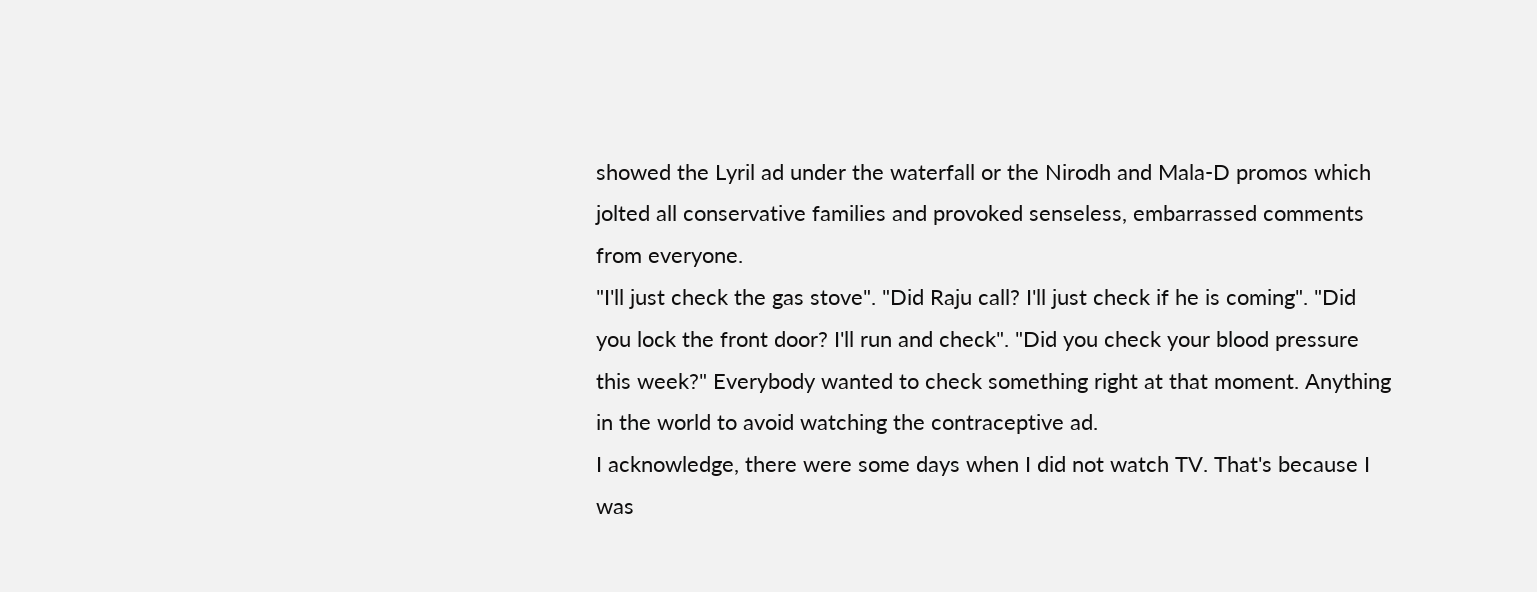showed the Lyril ad under the waterfall or the Nirodh and Mala-D promos which jolted all conservative families and provoked senseless, embarrassed comments from everyone.
"I'll just check the gas stove". "Did Raju call? I'll just check if he is coming". "Did you lock the front door? I'll run and check". "Did you check your blood pressure this week?" Everybody wanted to check something right at that moment. Anything in the world to avoid watching the contraceptive ad.
I acknowledge, there were some days when I did not watch TV. That's because I was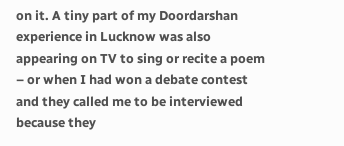on it. A tiny part of my Doordarshan experience in Lucknow was also appearing on TV to sing or recite a poem – or when I had won a debate contest and they called me to be interviewed because they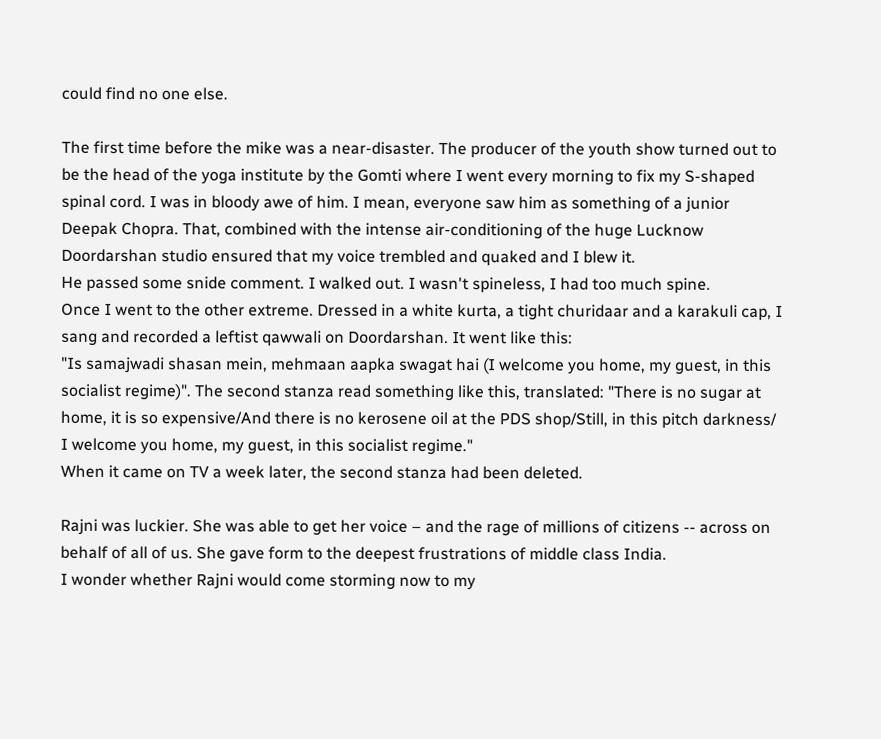could find no one else.

The first time before the mike was a near-disaster. The producer of the youth show turned out to be the head of the yoga institute by the Gomti where I went every morning to fix my S-shaped spinal cord. I was in bloody awe of him. I mean, everyone saw him as something of a junior Deepak Chopra. That, combined with the intense air-conditioning of the huge Lucknow Doordarshan studio ensured that my voice trembled and quaked and I blew it.
He passed some snide comment. I walked out. I wasn't spineless, I had too much spine.
Once I went to the other extreme. Dressed in a white kurta, a tight churidaar and a karakuli cap, I sang and recorded a leftist qawwali on Doordarshan. It went like this:
"Is samajwadi shasan mein, mehmaan aapka swagat hai (I welcome you home, my guest, in this socialist regime)". The second stanza read something like this, translated: "There is no sugar at home, it is so expensive/And there is no kerosene oil at the PDS shop/Still, in this pitch darkness/ I welcome you home, my guest, in this socialist regime."
When it came on TV a week later, the second stanza had been deleted.

Rajni was luckier. She was able to get her voice – and the rage of millions of citizens -- across on behalf of all of us. She gave form to the deepest frustrations of middle class India.
I wonder whether Rajni would come storming now to my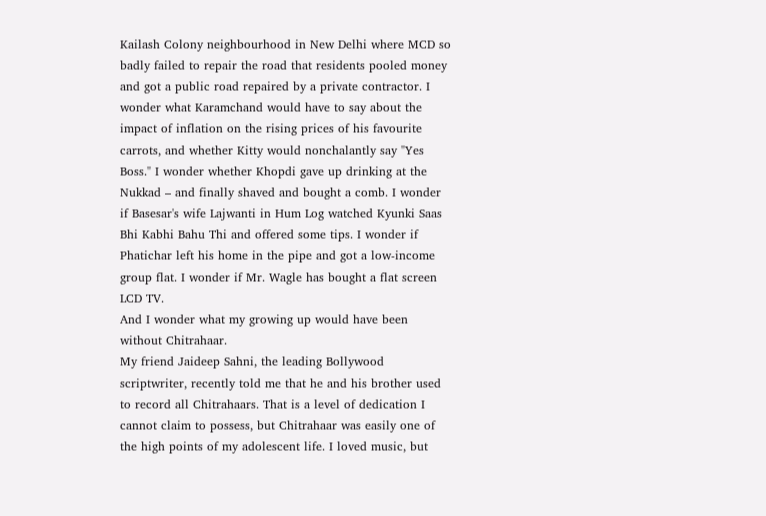Kailash Colony neighbourhood in New Delhi where MCD so badly failed to repair the road that residents pooled money and got a public road repaired by a private contractor. I wonder what Karamchand would have to say about the impact of inflation on the rising prices of his favourite carrots, and whether Kitty would nonchalantly say "Yes Boss." I wonder whether Khopdi gave up drinking at the Nukkad – and finally shaved and bought a comb. I wonder if Basesar's wife Lajwanti in Hum Log watched Kyunki Saas Bhi Kabhi Bahu Thi and offered some tips. I wonder if Phatichar left his home in the pipe and got a low-income group flat. I wonder if Mr. Wagle has bought a flat screen LCD TV.
And I wonder what my growing up would have been without Chitrahaar.
My friend Jaideep Sahni, the leading Bollywood scriptwriter, recently told me that he and his brother used to record all Chitrahaars. That is a level of dedication I cannot claim to possess, but Chitrahaar was easily one of the high points of my adolescent life. I loved music, but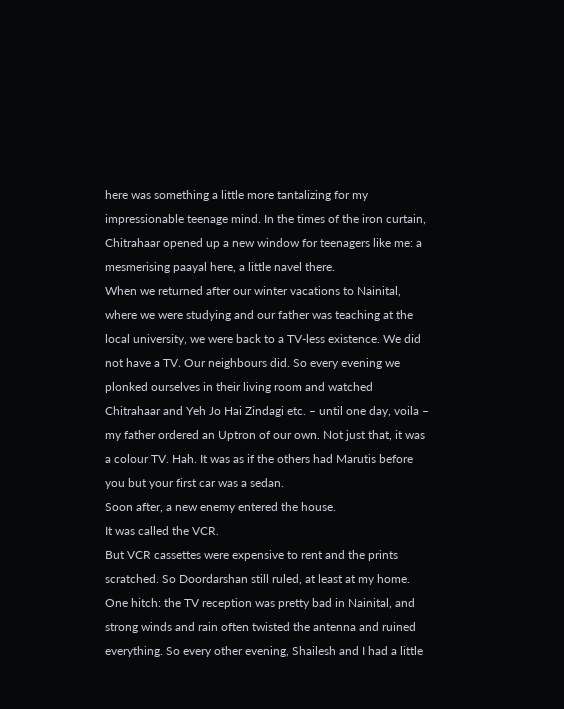here was something a little more tantalizing for my impressionable teenage mind. In the times of the iron curtain, Chitrahaar opened up a new window for teenagers like me: a mesmerising paayal here, a little navel there.
When we returned after our winter vacations to Nainital, where we were studying and our father was teaching at the local university, we were back to a TV-less existence. We did not have a TV. Our neighbours did. So every evening we plonked ourselves in their living room and watched Chitrahaar and Yeh Jo Hai Zindagi etc. – until one day, voila – my father ordered an Uptron of our own. Not just that, it was a colour TV. Hah. It was as if the others had Marutis before you but your first car was a sedan.
Soon after, a new enemy entered the house.
It was called the VCR.
But VCR cassettes were expensive to rent and the prints scratched. So Doordarshan still ruled, at least at my home.
One hitch: the TV reception was pretty bad in Nainital, and strong winds and rain often twisted the antenna and ruined everything. So every other evening, Shailesh and I had a little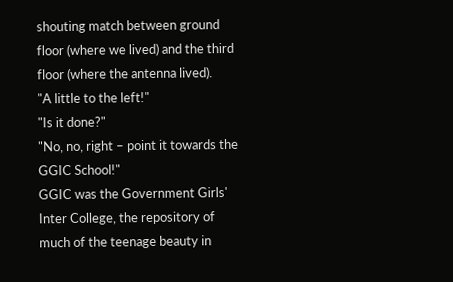shouting match between ground floor (where we lived) and the third floor (where the antenna lived).
"A little to the left!"
"Is it done?"
"No, no, right – point it towards the GGIC School!"
GGIC was the Government Girls' Inter College, the repository of much of the teenage beauty in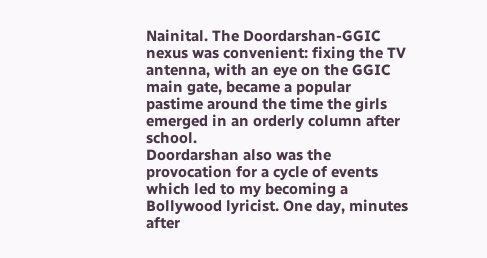Nainital. The Doordarshan-GGIC nexus was convenient: fixing the TV antenna, with an eye on the GGIC main gate, became a popular pastime around the time the girls emerged in an orderly column after school.
Doordarshan also was the provocation for a cycle of events which led to my becoming a Bollywood lyricist. One day, minutes after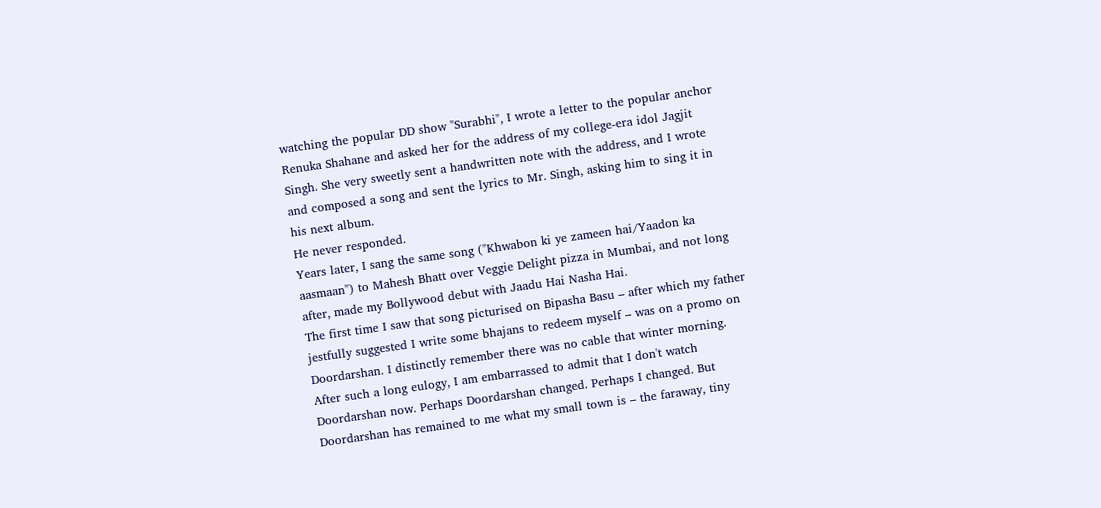watching the popular DD show "Surabhi", I wrote a letter to the popular anchor Renuka Shahane and asked her for the address of my college-era idol Jagjit Singh. She very sweetly sent a handwritten note with the address, and I wrote and composed a song and sent the lyrics to Mr. Singh, asking him to sing it in his next album.
He never responded.
Years later, I sang the same song ("Khwabon ki ye zameen hai/Yaadon ka aasmaan") to Mahesh Bhatt over Veggie Delight pizza in Mumbai, and not long after, made my Bollywood debut with Jaadu Hai Nasha Hai.
The first time I saw that song picturised on Bipasha Basu – after which my father jestfully suggested I write some bhajans to redeem myself – was on a promo on Doordarshan. I distinctly remember there was no cable that winter morning.
After such a long eulogy, I am embarrassed to admit that I don't watch Doordarshan now. Perhaps Doordarshan changed. Perhaps I changed. But Doordarshan has remained to me what my small town is – the faraway, tiny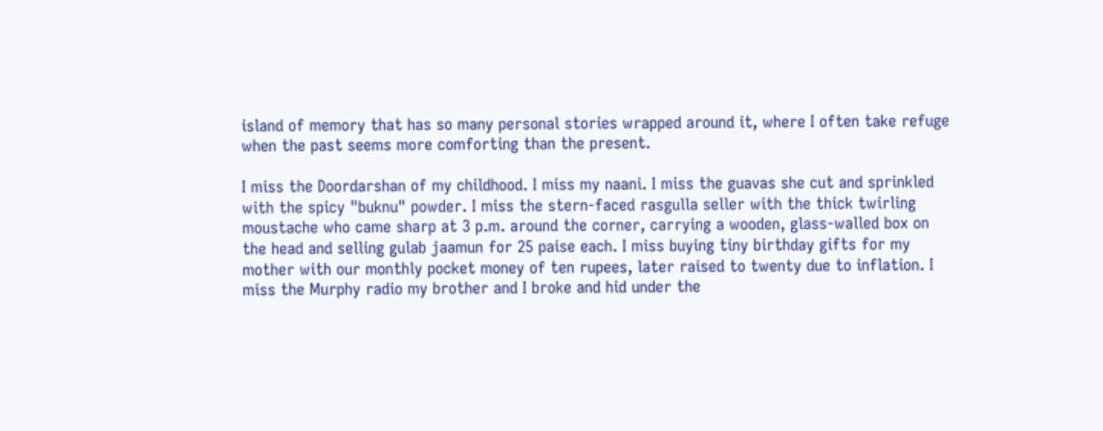island of memory that has so many personal stories wrapped around it, where I often take refuge when the past seems more comforting than the present.

I miss the Doordarshan of my childhood. I miss my naani. I miss the guavas she cut and sprinkled with the spicy "buknu" powder. I miss the stern-faced rasgulla seller with the thick twirling moustache who came sharp at 3 p.m. around the corner, carrying a wooden, glass-walled box on the head and selling gulab jaamun for 25 paise each. I miss buying tiny birthday gifts for my mother with our monthly pocket money of ten rupees, later raised to twenty due to inflation. I miss the Murphy radio my brother and I broke and hid under the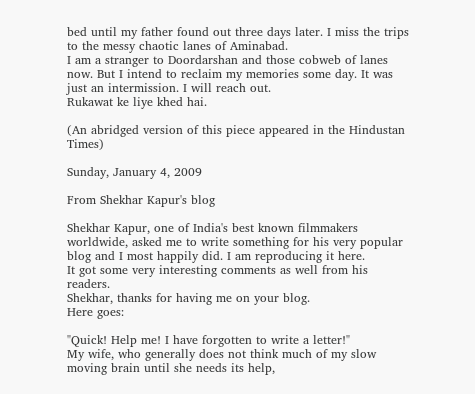bed until my father found out three days later. I miss the trips to the messy chaotic lanes of Aminabad.
I am a stranger to Doordarshan and those cobweb of lanes now. But I intend to reclaim my memories some day. It was just an intermission. I will reach out.
Rukawat ke liye khed hai.

(An abridged version of this piece appeared in the Hindustan Times)

Sunday, January 4, 2009

From Shekhar Kapur's blog

Shekhar Kapur, one of India's best known filmmakers worldwide, asked me to write something for his very popular blog and I most happily did. I am reproducing it here.
It got some very interesting comments as well from his readers.
Shekhar, thanks for having me on your blog.
Here goes:

"Quick! Help me! I have forgotten to write a letter!"
My wife, who generally does not think much of my slow moving brain until she needs its help,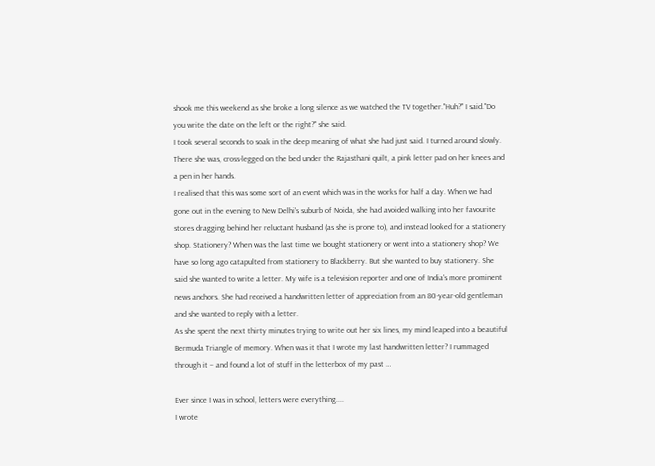shook me this weekend as she broke a long silence as we watched the TV together."Huh?" I said."Do you write the date on the left or the right?" she said.
I took several seconds to soak in the deep meaning of what she had just said. I turned around slowly. There she was, cross-legged on the bed under the Rajasthani quilt, a pink letter pad on her knees and a pen in her hands.
I realised that this was some sort of an event which was in the works for half a day. When we had gone out in the evening to New Delhi's suburb of Noida, she had avoided walking into her favourite stores dragging behind her reluctant husband (as she is prone to), and instead looked for a stationery shop. Stationery? When was the last time we bought stationery or went into a stationery shop? We have so long ago catapulted from stationery to Blackberry. But she wanted to buy stationery. She said she wanted to write a letter. My wife is a television reporter and one of India's more prominent news anchors. She had received a handwritten letter of appreciation from an 80-year-old gentleman and she wanted to reply with a letter.
As she spent the next thirty minutes trying to write out her six lines, my mind leaped into a beautiful Bermuda Triangle of memory. When was it that I wrote my last handwritten letter? I rummaged through it – and found a lot of stuff in the letterbox of my past …

Ever since I was in school, letters were everything....
I wrote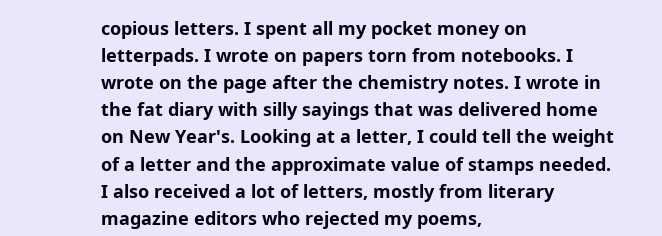copious letters. I spent all my pocket money on letterpads. I wrote on papers torn from notebooks. I wrote on the page after the chemistry notes. I wrote in the fat diary with silly sayings that was delivered home on New Year's. Looking at a letter, I could tell the weight of a letter and the approximate value of stamps needed. I also received a lot of letters, mostly from literary magazine editors who rejected my poems,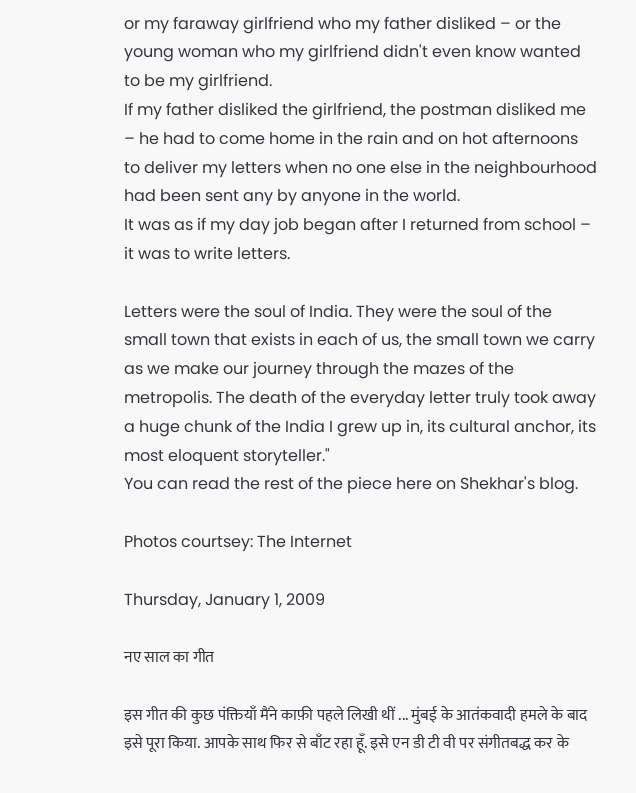or my faraway girlfriend who my father disliked – or the young woman who my girlfriend didn't even know wanted to be my girlfriend.
If my father disliked the girlfriend, the postman disliked me – he had to come home in the rain and on hot afternoons to deliver my letters when no one else in the neighbourhood had been sent any by anyone in the world.
It was as if my day job began after I returned from school – it was to write letters.

Letters were the soul of India. They were the soul of the small town that exists in each of us, the small town we carry as we make our journey through the mazes of the metropolis. The death of the everyday letter truly took away a huge chunk of the India I grew up in, its cultural anchor, its most eloquent storyteller."
You can read the rest of the piece here on Shekhar's blog.

Photos courtsey: The Internet

Thursday, January 1, 2009

नए साल का गीत

इस गीत की कुछ पंक्तियाँ मैंने काफ़ी पहले लिखी थीं ... मुंबई के आतंकवादी हमले के बाद इसे पूरा किया. आपके साथ फिर से बाँट रहा हूँ. इसे एन डी टी वी पर संगीतबद्ध कर के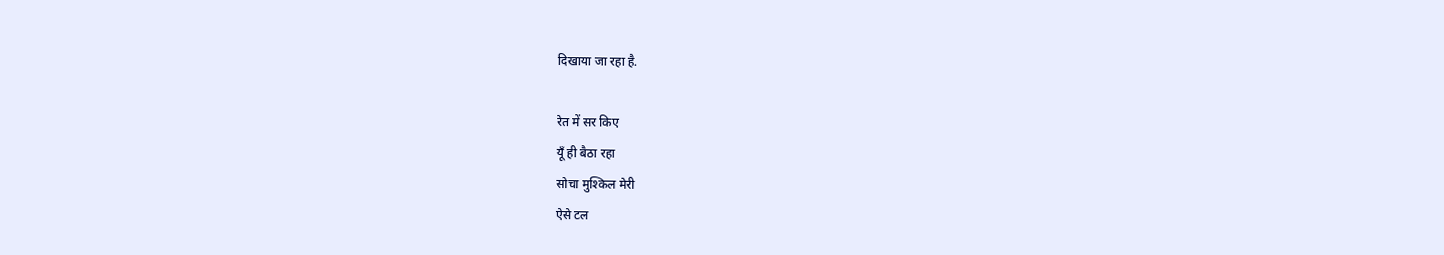दिखाया जा रहा है.

रेत में सर किए
यूँ ही बैठा रहा
सोचा मुश्किल मेरी
ऐसे टल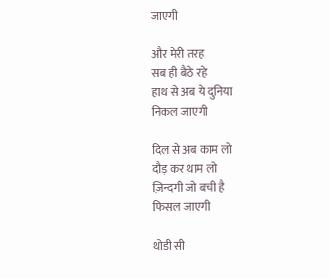जाएगी

और मेरी तरह
सब ही बैठे रहे
हाथ से अब ये दुनिया
निकल जाएगी

दिल से अब काम लो
दौड़ कर थाम लो
ज़िन्दगी जो बची है
फिसल जाएगी

थोडी सी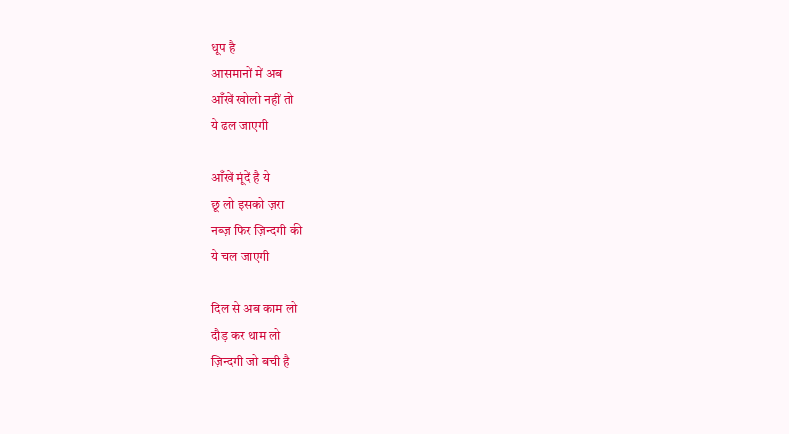धूप है
आसमानों में अब
आँखें खोलो नहीं तो
ये ढल जाएगी

आँखें मूंदें है ये
छू लो इसको ज़रा
नब्ज़ फिर ज़िन्दगी की
ये चल जाएगी

दिल से अब काम लो
दौड़ कर थाम लो
ज़िन्दगी जो बची है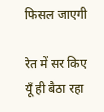फिसल जाएगी

रेत में सर किए
यूँ ही बैठा रहा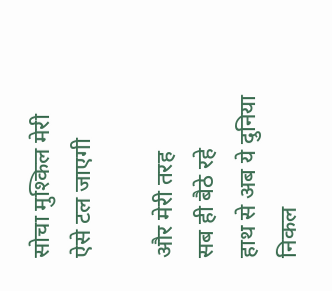सोचा मुश्किल मेरी
ऐसे टल जाएगी

और मेरी तरह
सब ही बैठे रहे
हाथ से अब ये दुनिया
निकल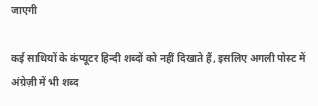जाएगी

कई साथियों के कंप्यूटर हिन्दी शब्दों को नहीं दिखाते हैं, इसलिए अगली पोस्ट में अंग्रेज़ी में भी शब्द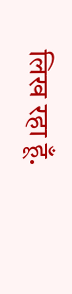लिख रहा हूँ.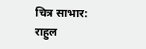चित्र साभार: राहुल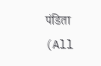पंडिता
(All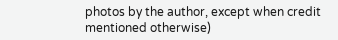photos by the author, except when credit mentioned otherwise)